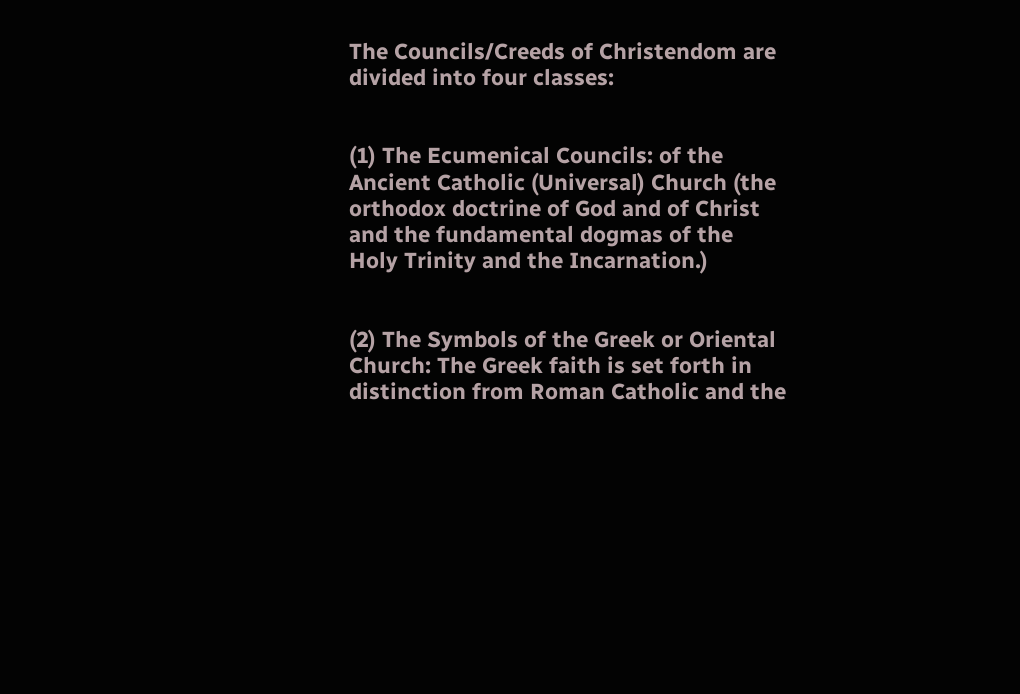The Councils/Creeds of Christendom are divided into four classes:


(1) The Ecumenical Councils: of the Ancient Catholic (Universal) Church (the orthodox doctrine of God and of Christ and the fundamental dogmas of the Holy Trinity and the Incarnation.)


(2) The Symbols of the Greek or Oriental Church: The Greek faith is set forth in distinction from Roman Catholic and the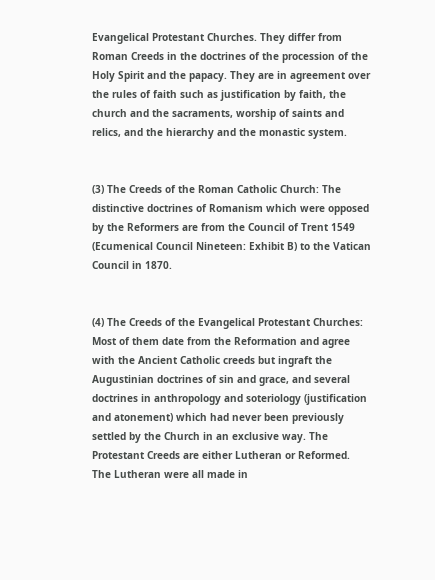Evangelical Protestant Churches. They differ from Roman Creeds in the doctrines of the procession of the Holy Spirit and the papacy. They are in agreement over the rules of faith such as justification by faith, the church and the sacraments, worship of saints and relics, and the hierarchy and the monastic system.


(3) The Creeds of the Roman Catholic Church: The distinctive doctrines of Romanism which were opposed by the Reformers are from the Council of Trent 1549 (Ecumenical Council Nineteen: Exhibit B) to the Vatican Council in 1870.


(4) The Creeds of the Evangelical Protestant Churches: Most of them date from the Reformation and agree with the Ancient Catholic creeds but ingraft the Augustinian doctrines of sin and grace, and several doctrines in anthropology and soteriology (justification and atonement) which had never been previously settled by the Church in an exclusive way. The Protestant Creeds are either Lutheran or Reformed. The Lutheran were all made in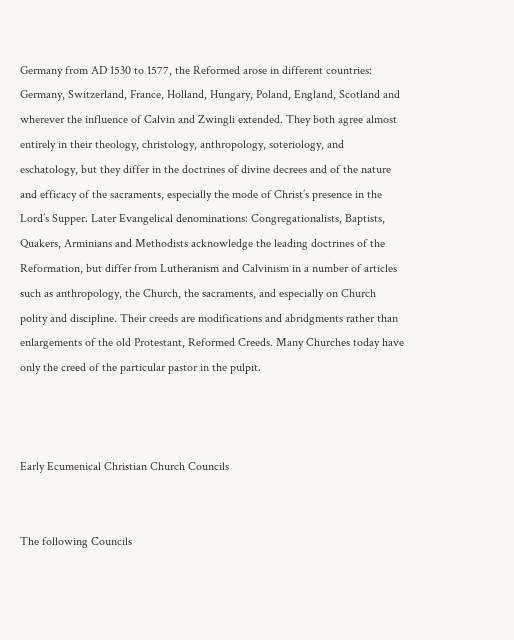Germany from AD 1530 to 1577, the Reformed arose in different countries: Germany, Switzerland, France, Holland, Hungary, Poland, England, Scotland and wherever the influence of Calvin and Zwingli extended. They both agree almost entirely in their theology, christology, anthropology, soteriology, and eschatology, but they differ in the doctrines of divine decrees and of the nature and efficacy of the sacraments, especially the mode of Christ’s presence in the Lord’s Supper. Later Evangelical denominations: Congregationalists, Baptists, Quakers, Arminians and Methodists acknowledge the leading doctrines of the Reformation, but differ from Lutheranism and Calvinism in a number of articles such as anthropology, the Church, the sacraments, and especially on Church polity and discipline. Their creeds are modifications and abridgments rather than enlargements of the old Protestant, Reformed Creeds. Many Churches today have only the creed of the particular pastor in the pulpit.



Early Ecumenical Christian Church Councils


The following Councils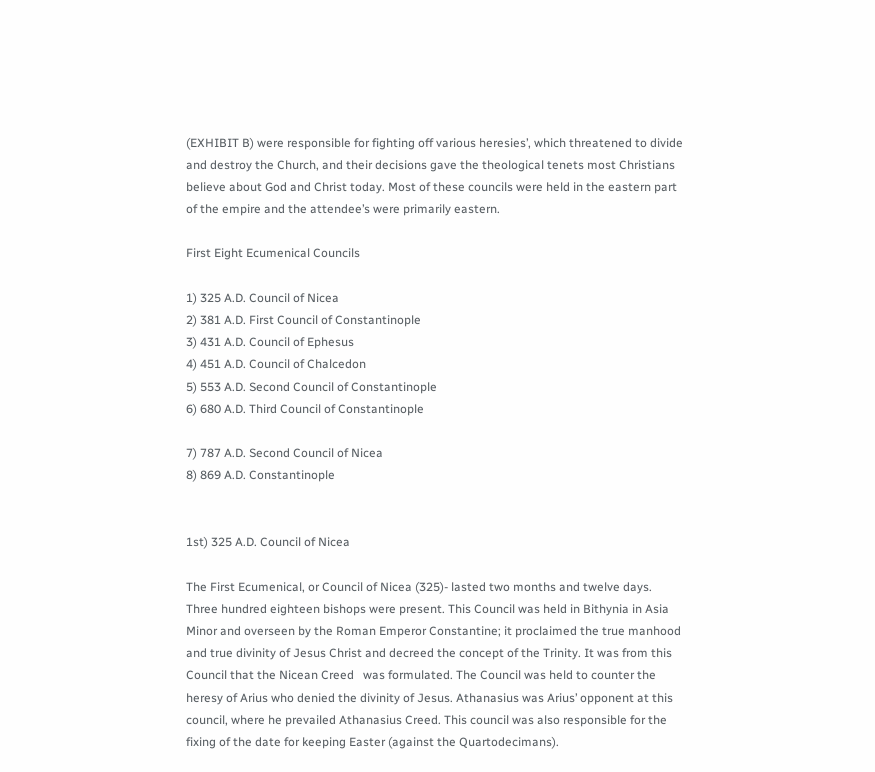(EXHIBIT B) were responsible for fighting off various heresies’, which threatened to divide and destroy the Church, and their decisions gave the theological tenets most Christians believe about God and Christ today. Most of these councils were held in the eastern part of the empire and the attendee’s were primarily eastern.

First Eight Ecumenical Councils

1) 325 A.D. Council of Nicea
2) 381 A.D. First Council of Constantinople
3) 431 A.D. Council of Ephesus
4) 451 A.D. Council of Chalcedon
5) 553 A.D. Second Council of Constantinople
6) 680 A.D. Third Council of Constantinople

7) 787 A.D. Second Council of Nicea
8) 869 A.D. Constantinople


1st) 325 A.D. Council of Nicea

The First Ecumenical, or Council of Nicea (325)- lasted two months and twelve days. Three hundred eighteen bishops were present. This Council was held in Bithynia in Asia Minor and overseen by the Roman Emperor Constantine; it proclaimed the true manhood and true divinity of Jesus Christ and decreed the concept of the Trinity. It was from this Council that the Nicean Creed   was formulated. The Council was held to counter the heresy of Arius who denied the divinity of Jesus. Athanasius was Arius’ opponent at this council, where he prevailed Athanasius Creed. This council was also responsible for the fixing of the date for keeping Easter (against the Quartodecimans).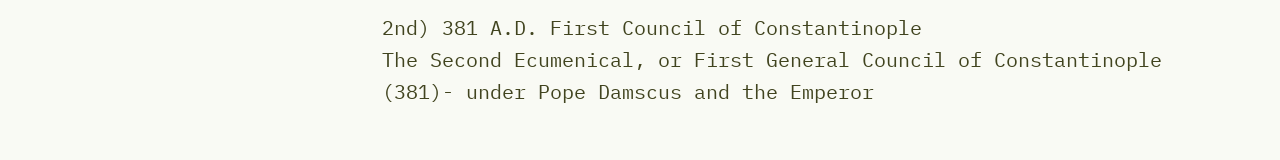2nd) 381 A.D. First Council of Constantinople
The Second Ecumenical, or First General Council of Constantinople (381)- under Pope Damscus and the Emperor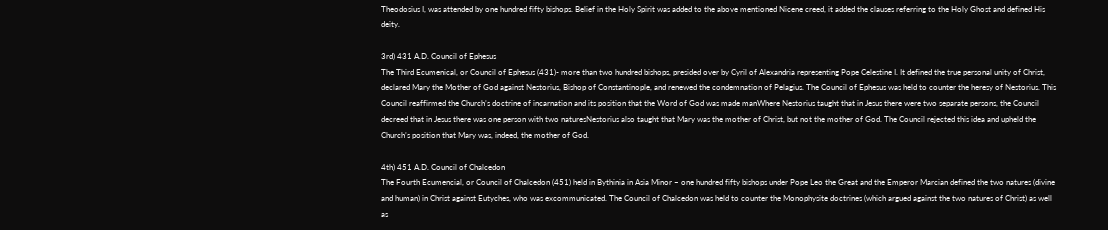Theodosius I, was attended by one hundred fifty bishops. Belief in the Holy Spirit was added to the above mentioned Nicene creed, it added the clauses referring to the Holy Ghost and defined His deity.

3rd) 431 A.D. Council of Ephesus
The Third Ecumenical, or Council of Ephesus (431)- more than two hundred bishops, presided over by Cyril of Alexandria representing Pope Celestine I. It defined the true personal unity of Christ, declared Mary the Mother of God against Nestorius, Bishop of Constantinople, and renewed the condemnation of Pelagius. The Council of Ephesus was held to counter the heresy of Nestorius. This Council reaffirmed the Church’s doctrine of incarnation and its position that the Word of God was made manWhere Nestorius taught that in Jesus there were two separate persons, the Council decreed that in Jesus there was one person with two naturesNestorius also taught that Mary was the mother of Christ, but not the mother of God. The Council rejected this idea and upheld the Church’s position that Mary was, indeed, the mother of God.

4th) 451 A.D. Council of Chalcedon
The Fourth Ecumencial, or Council of Chalcedon (451) held in Bythinia in Asia Minor – one hundred fifty bishops under Pope Leo the Great and the Emperor Marcian defined the two natures (divine and human) in Christ against Eutyches, who was excommunicated. The Council of Chalcedon was held to counter the Monophysite doctrines (which argued against the two natures of Christ) as well as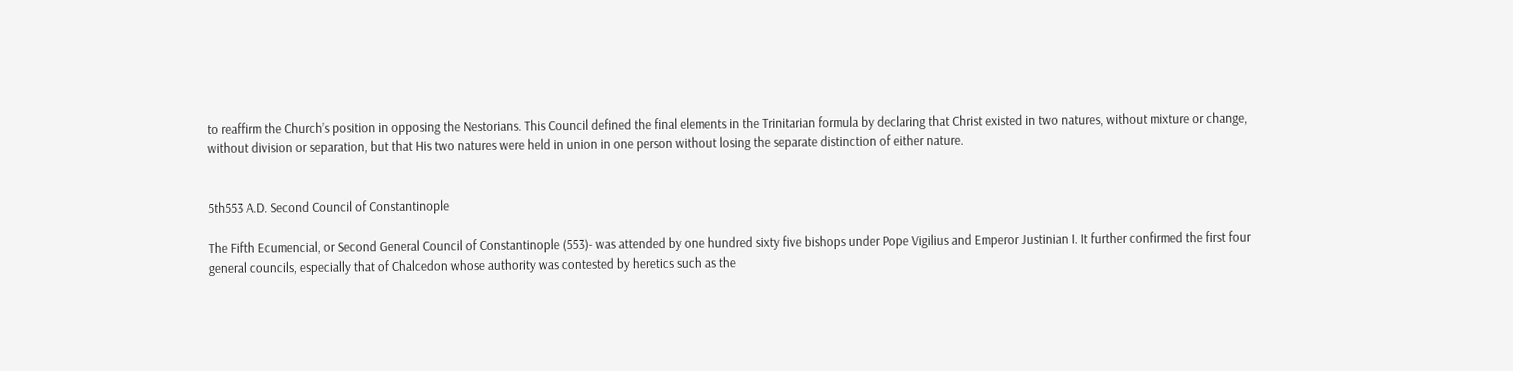to reaffirm the Church’s position in opposing the Nestorians. This Council defined the final elements in the Trinitarian formula by declaring that Christ existed in two natures, without mixture or change, without division or separation, but that His two natures were held in union in one person without losing the separate distinction of either nature.


5th553 A.D. Second Council of Constantinople

The Fifth Ecumencial, or Second General Council of Constantinople (553)- was attended by one hundred sixty five bishops under Pope Vigilius and Emperor Justinian I. It further confirmed the first four general councils, especially that of Chalcedon whose authority was contested by heretics such as the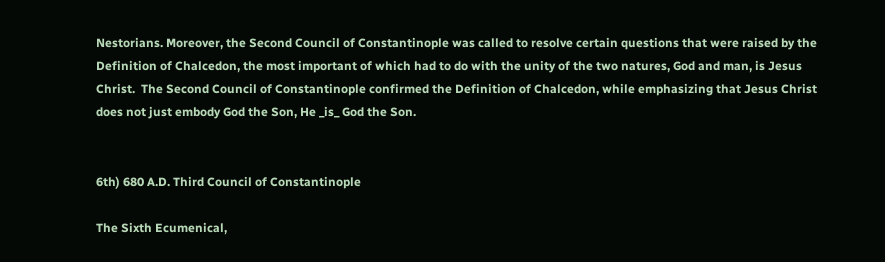Nestorians. Moreover, the Second Council of Constantinople was called to resolve certain questions that were raised by the Definition of Chalcedon, the most important of which had to do with the unity of the two natures, God and man, is Jesus Christ.  The Second Council of Constantinople confirmed the Definition of Chalcedon, while emphasizing that Jesus Christ does not just embody God the Son, He _is_ God the Son.


6th) 680 A.D. Third Council of Constantinople

The Sixth Ecumenical,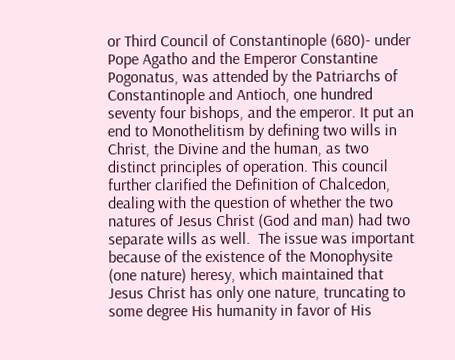or Third Council of Constantinople (680)- under Pope Agatho and the Emperor Constantine Pogonatus, was attended by the Patriarchs of Constantinople and Antioch, one hundred seventy four bishops, and the emperor. It put an end to Monothelitism by defining two wills in Christ, the Divine and the human, as two distinct principles of operation. This council further clarified the Definition of Chalcedon, dealing with the question of whether the two natures of Jesus Christ (God and man) had two separate wills as well.  The issue was important because of the existence of the Monophysite (one nature) heresy, which maintained that Jesus Christ has only one nature, truncating to some degree His humanity in favor of His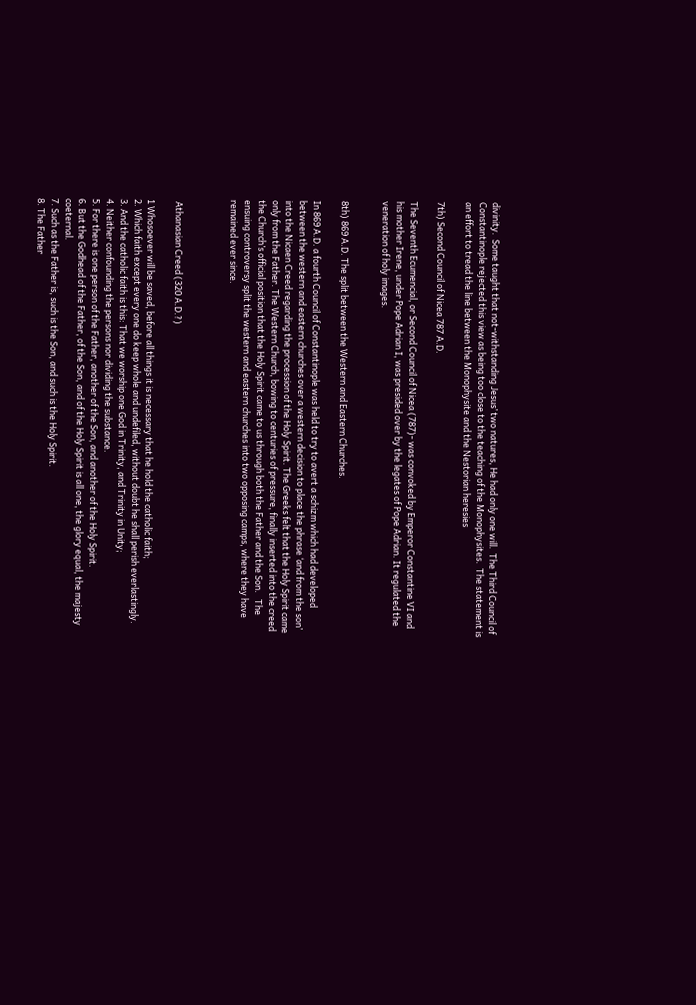divinity.  Some taught that not-withstanding Jesus’ two natures, He had only one will.  The Third Council of Constantinople rejected this view as being too close to the teaching of the Monophysites.  The statement is an effort to tread the line between the Monophysite and the Nestorian heresies

7th) Second Council of Nicea 787 A.D.

The Seventh Ecumencial, or Second Council of Nicea (787)- was convoked by Emperor Constantine VI and his mother Irene, under Pope Adrian I, was presided over by the legates of Pope Adrian. It regulated the veneration of holy images.


8th) 869 A.D. The split between the Western and Eastern Churches.

In 869 A.D. a fourth Council of Constantinople was held to try to avert a schizm which had developed between the western and eastern churches over a western decision to place the phrase ‘and from the son’ into the Nicaen Creed regarding the procession of the Holy Spirit. The Greeks felt that the Holy Spirit came only from the Father. The Western Church, bowing to centuries of pressure, finally inserted into the creed the Church’s official position that the Holy Spirit came to us through both the Father and the Son.   The ensuing controversy split the western and eastern churches into two opposing camps, where they have remained ever since.



 Athanasian Creed (320 A.D.?)

1 Whosoever will be saved, before all things it is necessary that he hold the catholic faith;
2. Which faith except every one do keep whole and undefiled, without doubt he shall perish everlastingly.
3. And the catholic faith is this: That we worship one God in Trinity, and Trinity in Unity;
4. Neither confounding the persons nor dividing the substance.
5. For there is one person of the Father, another of the Son, and another of the Holy Spirit.
6. But the Godhead of the Father, of the Son, and of the Holy Spirit is all one, the glory equal, the majesty coeternal.
7. Such as the Father is, such is the Son, and such is the Holy Spirit.
8. The Father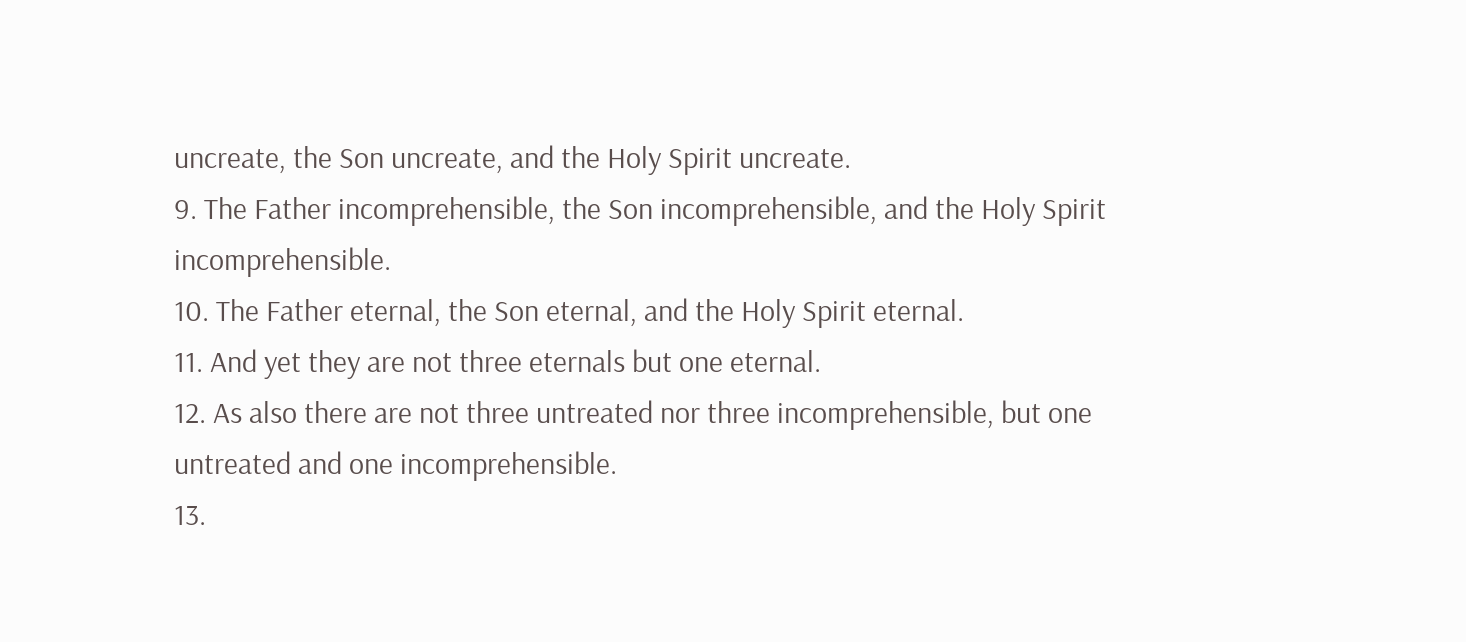uncreate, the Son uncreate, and the Holy Spirit uncreate.
9. The Father incomprehensible, the Son incomprehensible, and the Holy Spirit incomprehensible.
10. The Father eternal, the Son eternal, and the Holy Spirit eternal.
11. And yet they are not three eternals but one eternal.
12. As also there are not three untreated nor three incomprehensible, but one untreated and one incomprehensible.
13.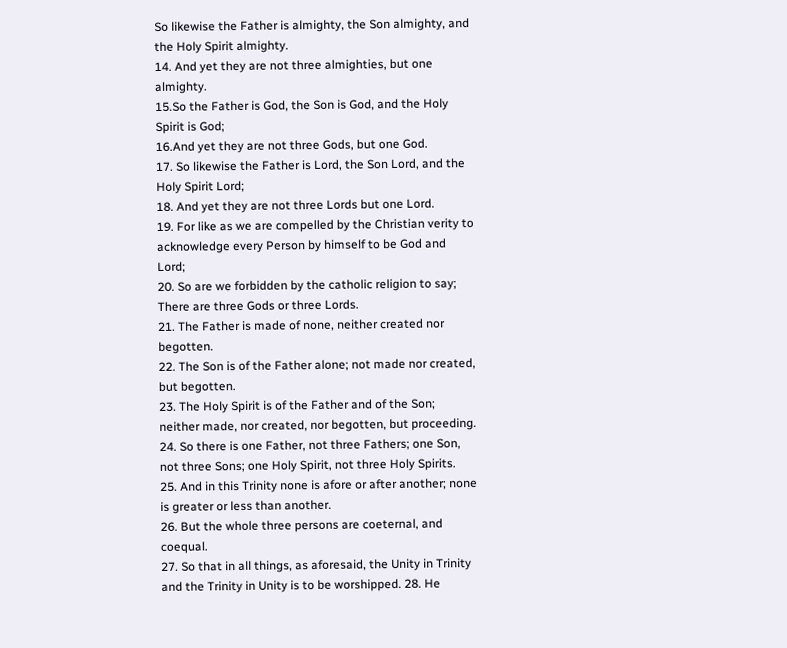So likewise the Father is almighty, the Son almighty, and the Holy Spirit almighty.
14. And yet they are not three almighties, but one almighty.
15.So the Father is God, the Son is God, and the Holy Spirit is God;
16.And yet they are not three Gods, but one God.
17. So likewise the Father is Lord, the Son Lord, and the Holy Spirit Lord;
18. And yet they are not three Lords but one Lord.
19. For like as we are compelled by the Christian verity to acknowledge every Person by himself to be God and Lord;
20. So are we forbidden by the catholic religion to say; There are three Gods or three Lords.
21. The Father is made of none, neither created nor begotten.
22. The Son is of the Father alone; not made nor created, but begotten.
23. The Holy Spirit is of the Father and of the Son; neither made, nor created, nor begotten, but proceeding.
24. So there is one Father, not three Fathers; one Son, not three Sons; one Holy Spirit, not three Holy Spirits.
25. And in this Trinity none is afore or after another; none is greater or less than another.
26. But the whole three persons are coeternal, and coequal.
27. So that in all things, as aforesaid, the Unity in Trinity and the Trinity in Unity is to be worshipped. 28. He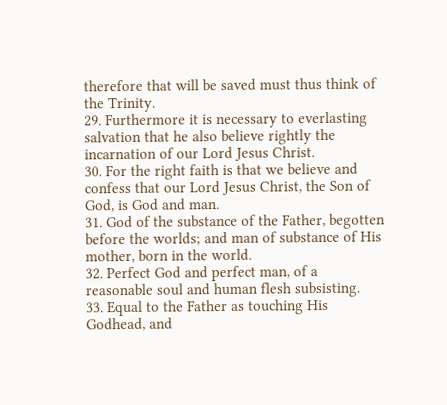therefore that will be saved must thus think of the Trinity.
29. Furthermore it is necessary to everlasting salvation that he also believe rightly the incarnation of our Lord Jesus Christ.
30. For the right faith is that we believe and confess that our Lord Jesus Christ, the Son of God, is God and man.
31. God of the substance of the Father, begotten before the worlds; and man of substance of His mother, born in the world.
32. Perfect God and perfect man, of a reasonable soul and human flesh subsisting.
33. Equal to the Father as touching His Godhead, and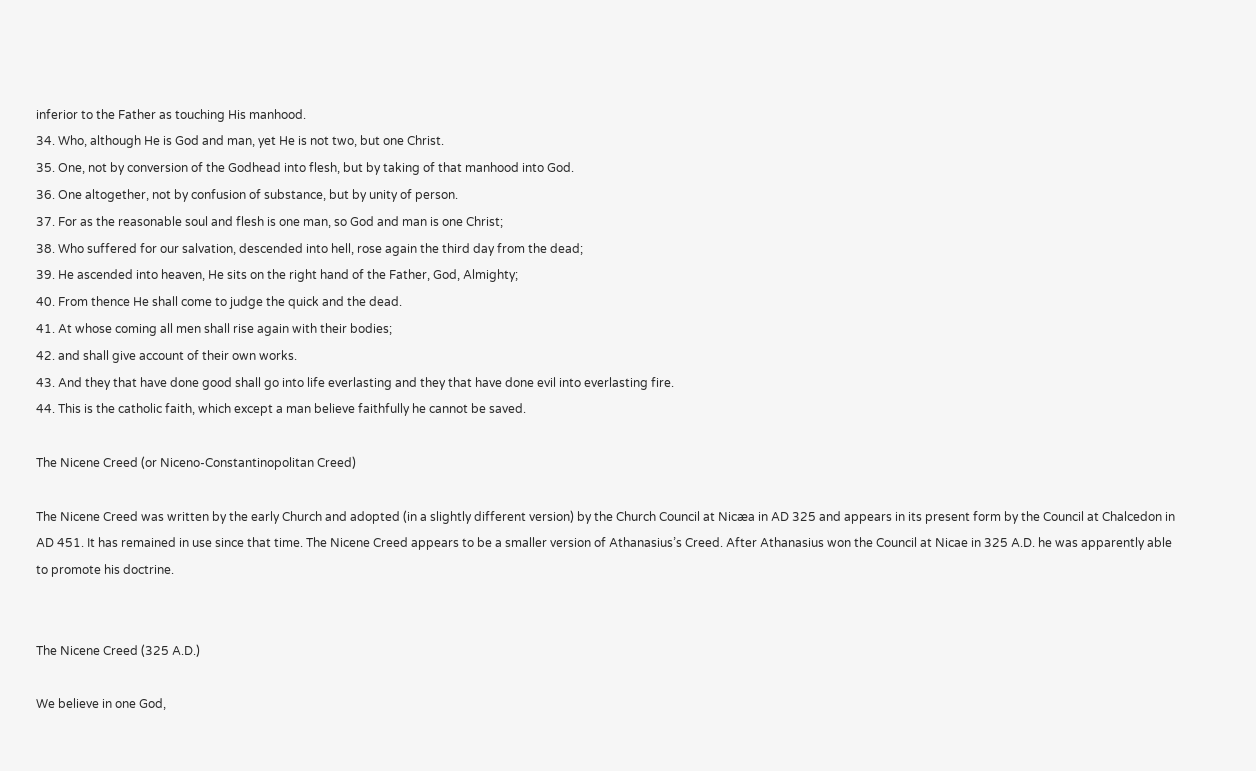inferior to the Father as touching His manhood.
34. Who, although He is God and man, yet He is not two, but one Christ.
35. One, not by conversion of the Godhead into flesh, but by taking of that manhood into God.
36. One altogether, not by confusion of substance, but by unity of person.
37. For as the reasonable soul and flesh is one man, so God and man is one Christ;
38. Who suffered for our salvation, descended into hell, rose again the third day from the dead;
39. He ascended into heaven, He sits on the right hand of the Father, God, Almighty;
40. From thence He shall come to judge the quick and the dead.
41. At whose coming all men shall rise again with their bodies;
42. and shall give account of their own works.
43. And they that have done good shall go into life everlasting and they that have done evil into everlasting fire.
44. This is the catholic faith, which except a man believe faithfully he cannot be saved.

The Nicene Creed (or Niceno-Constantinopolitan Creed)

The Nicene Creed was written by the early Church and adopted (in a slightly different version) by the Church Council at Nicæa in AD 325 and appears in its present form by the Council at Chalcedon in AD 451. It has remained in use since that time. The Nicene Creed appears to be a smaller version of Athanasius’s Creed. After Athanasius won the Council at Nicae in 325 A.D. he was apparently able to promote his doctrine.


The Nicene Creed (325 A.D.)

We believe in one God,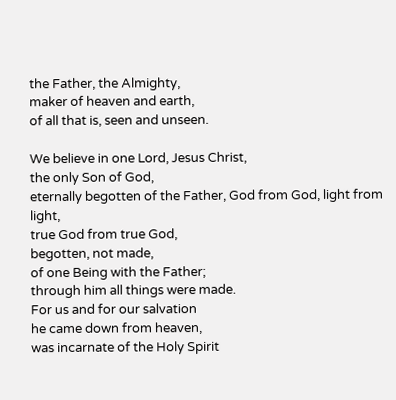the Father, the Almighty,
maker of heaven and earth,
of all that is, seen and unseen.

We believe in one Lord, Jesus Christ,
the only Son of God,
eternally begotten of the Father, God from God, light from light,
true God from true God,
begotten, not made,
of one Being with the Father;
through him all things were made.
For us and for our salvation
he came down from heaven,
was incarnate of the Holy Spirit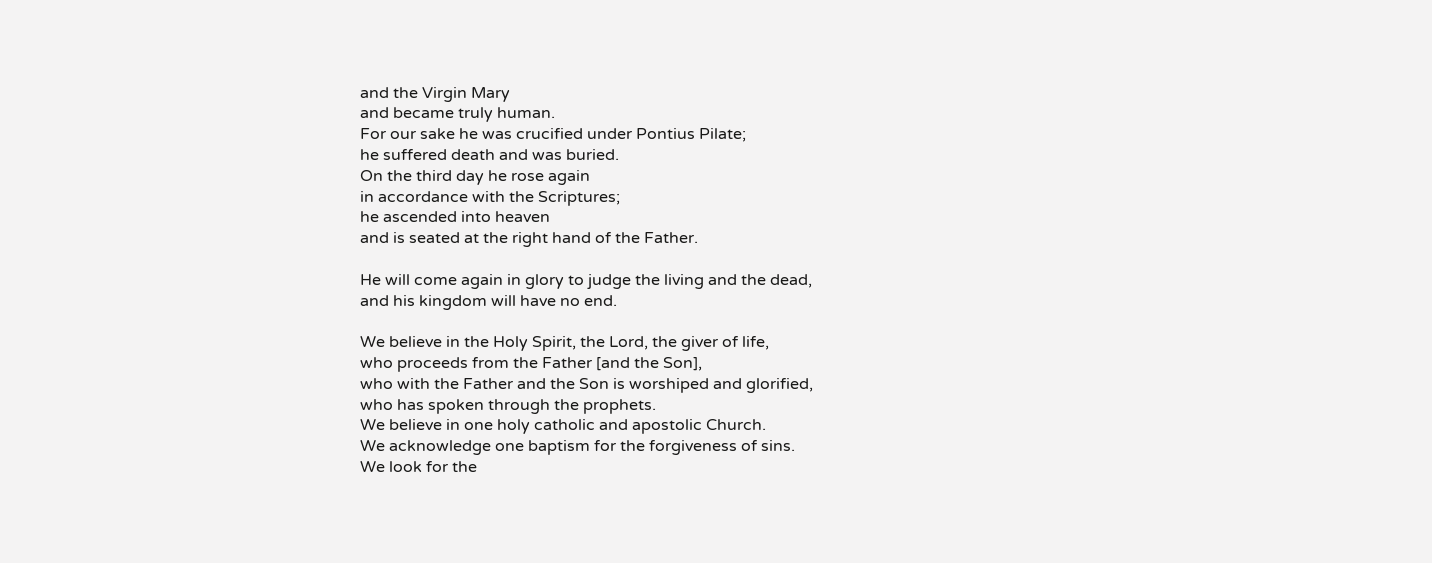and the Virgin Mary
and became truly human.
For our sake he was crucified under Pontius Pilate;
he suffered death and was buried.
On the third day he rose again
in accordance with the Scriptures;
he ascended into heaven
and is seated at the right hand of the Father.

He will come again in glory to judge the living and the dead,
and his kingdom will have no end.

We believe in the Holy Spirit, the Lord, the giver of life,
who proceeds from the Father [and the Son],
who with the Father and the Son is worshiped and glorified,
who has spoken through the prophets.
We believe in one holy catholic and apostolic Church.
We acknowledge one baptism for the forgiveness of sins.
We look for the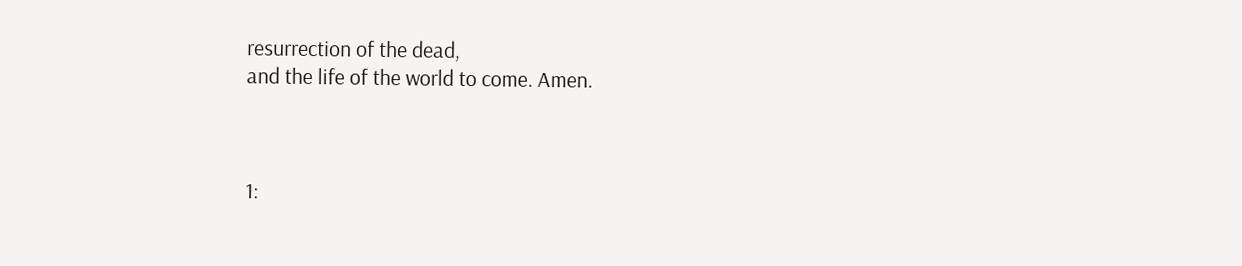resurrection of the dead,
and the life of the world to come. Amen.



1: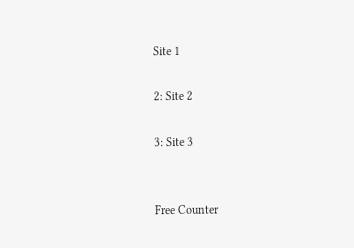Site 1

2: Site 2

3: Site 3


Free Counter